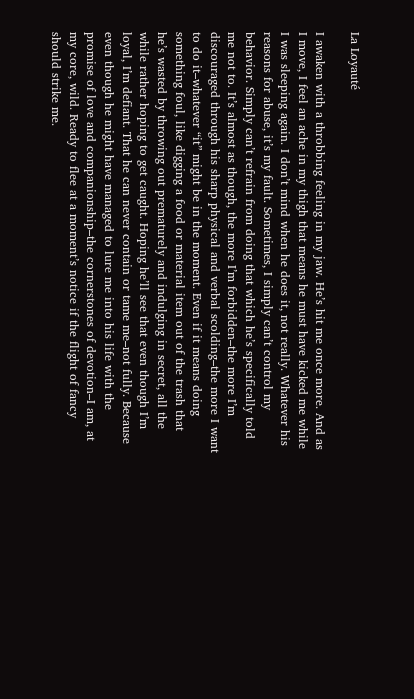La Loyauté

I awaken with a throbbing feeling in my jaw. He’s hit me once more. And as I move, I feel an ache in my thigh that means he must have kicked me while I was sleeping again. I don’t mind when he does it, not really. Whatever his reasons for abuse, it’s my fault. Sometimes, I simply can’t control my behavior. Simply can’t refrain from doing that which he’s specifically told me not to. It’s almost as though, the more I’m forbidden–the more I’m discouraged through his sharp physical and verbal scolding–the more I want to do it–whatever “it” might be in the moment. Even if it means doing something foul, like digging a food or material item out of the trash that he’s wasted by throwing out prematurely and indulging in secret, all the while rather hoping to get caught. Hoping he’ll see that even though I’m loyal, I’m defiant. That he can never contain or tame me–not fully. Because even though he might have managed to lure me into his life with the promise of love and companionship–the cornerstones of devotion–I am, at my core, wild. Ready to flee at a moment’s notice if the flight of fancy should strike me.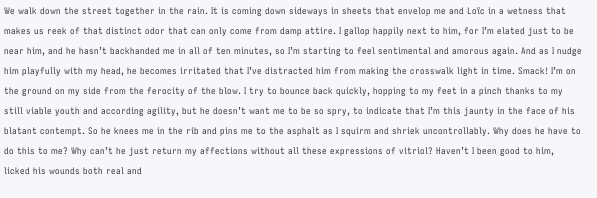We walk down the street together in the rain. It is coming down sideways in sheets that envelop me and Loïc in a wetness that makes us reek of that distinct odor that can only come from damp attire. I gallop happily next to him, for I’m elated just to be near him, and he hasn’t backhanded me in all of ten minutes, so I’m starting to feel sentimental and amorous again. And as I nudge him playfully with my head, he becomes irritated that I’ve distracted him from making the crosswalk light in time. Smack! I’m on the ground on my side from the ferocity of the blow. I try to bounce back quickly, hopping to my feet in a pinch thanks to my still viable youth and according agility, but he doesn’t want me to be so spry, to indicate that I’m this jaunty in the face of his blatant contempt. So he knees me in the rib and pins me to the asphalt as I squirm and shriek uncontrollably. Why does he have to do this to me? Why can’t he just return my affections without all these expressions of vitriol? Haven’t I been good to him, licked his wounds both real and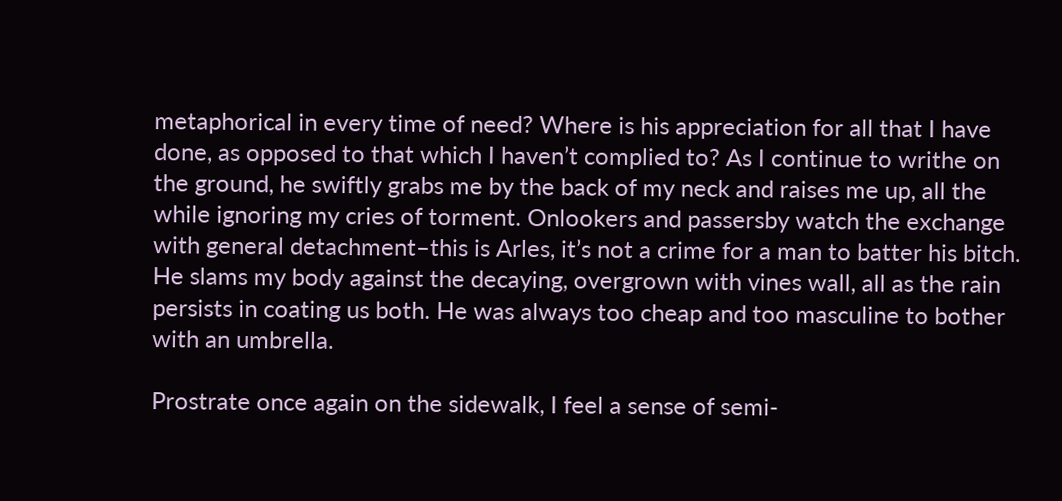metaphorical in every time of need? Where is his appreciation for all that I have done, as opposed to that which I haven’t complied to? As I continue to writhe on the ground, he swiftly grabs me by the back of my neck and raises me up, all the while ignoring my cries of torment. Onlookers and passersby watch the exchange with general detachment–this is Arles, it’s not a crime for a man to batter his bitch. He slams my body against the decaying, overgrown with vines wall, all as the rain persists in coating us both. He was always too cheap and too masculine to bother with an umbrella.

Prostrate once again on the sidewalk, I feel a sense of semi-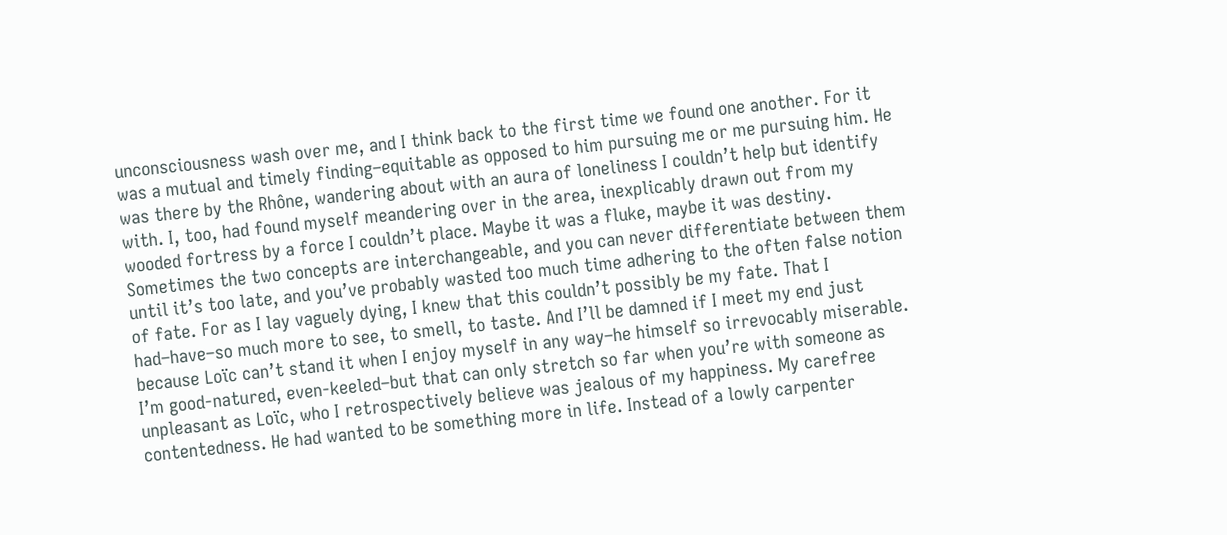unconsciousness wash over me, and I think back to the first time we found one another. For it was a mutual and timely finding–equitable as opposed to him pursuing me or me pursuing him. He was there by the Rhône, wandering about with an aura of loneliness I couldn’t help but identify with. I, too, had found myself meandering over in the area, inexplicably drawn out from my wooded fortress by a force I couldn’t place. Maybe it was a fluke, maybe it was destiny. Sometimes the two concepts are interchangeable, and you can never differentiate between them until it’s too late, and you’ve probably wasted too much time adhering to the often false notion of fate. For as I lay vaguely dying, I knew that this couldn’t possibly be my fate. That I had–have–so much more to see, to smell, to taste. And I’ll be damned if I meet my end just because Loïc can’t stand it when I enjoy myself in any way–he himself so irrevocably miserable. I’m good-natured, even-keeled–but that can only stretch so far when you’re with someone as unpleasant as Loïc, who I retrospectively believe was jealous of my happiness. My carefree contentedness. He had wanted to be something more in life. Instead of a lowly carpenter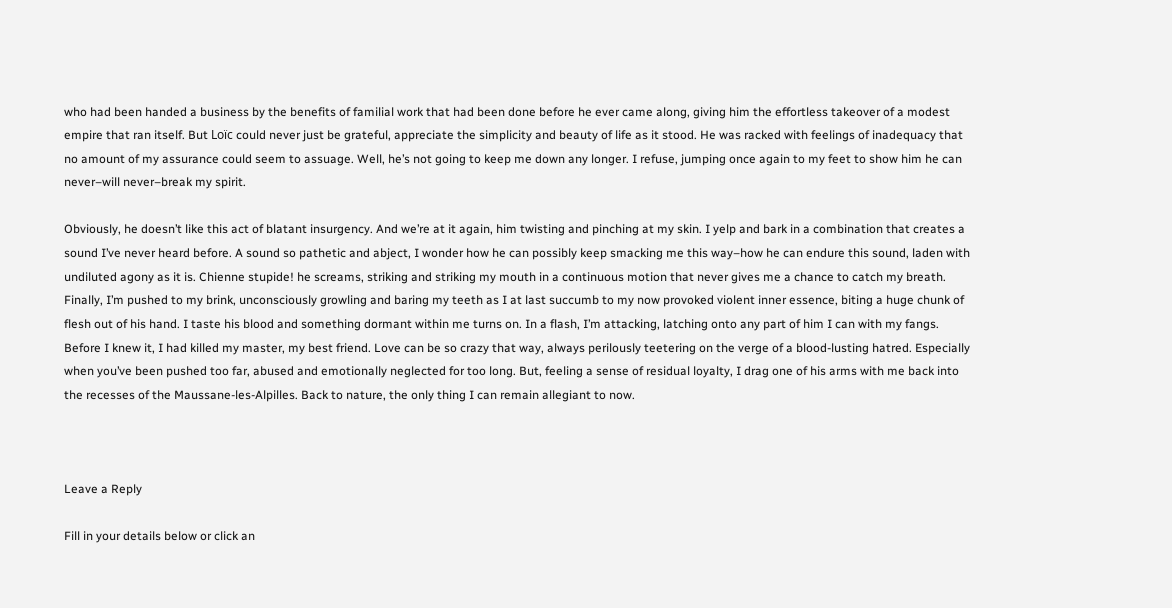who had been handed a business by the benefits of familial work that had been done before he ever came along, giving him the effortless takeover of a modest empire that ran itself. But Loïc could never just be grateful, appreciate the simplicity and beauty of life as it stood. He was racked with feelings of inadequacy that no amount of my assurance could seem to assuage. Well, he’s not going to keep me down any longer. I refuse, jumping once again to my feet to show him he can never–will never–break my spirit.

Obviously, he doesn’t like this act of blatant insurgency. And we’re at it again, him twisting and pinching at my skin. I yelp and bark in a combination that creates a sound I’ve never heard before. A sound so pathetic and abject, I wonder how he can possibly keep smacking me this way–how he can endure this sound, laden with undiluted agony as it is. Chienne stupide! he screams, striking and striking my mouth in a continuous motion that never gives me a chance to catch my breath. Finally, I’m pushed to my brink, unconsciously growling and baring my teeth as I at last succumb to my now provoked violent inner essence, biting a huge chunk of flesh out of his hand. I taste his blood and something dormant within me turns on. In a flash, I’m attacking, latching onto any part of him I can with my fangs. Before I knew it, I had killed my master, my best friend. Love can be so crazy that way, always perilously teetering on the verge of a blood-lusting hatred. Especially when you’ve been pushed too far, abused and emotionally neglected for too long. But, feeling a sense of residual loyalty, I drag one of his arms with me back into the recesses of the Maussane-les-Alpilles. Back to nature, the only thing I can remain allegiant to now.



Leave a Reply

Fill in your details below or click an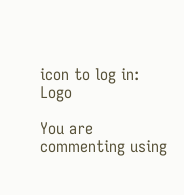icon to log in: Logo

You are commenting using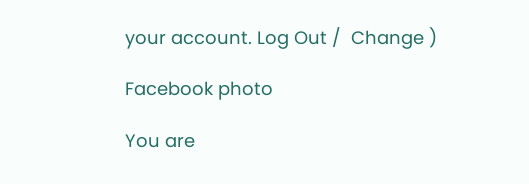your account. Log Out /  Change )

Facebook photo

You are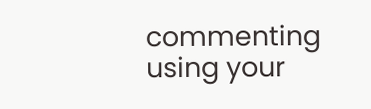commenting using your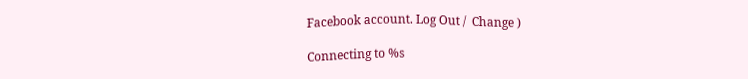Facebook account. Log Out /  Change )

Connecting to %s